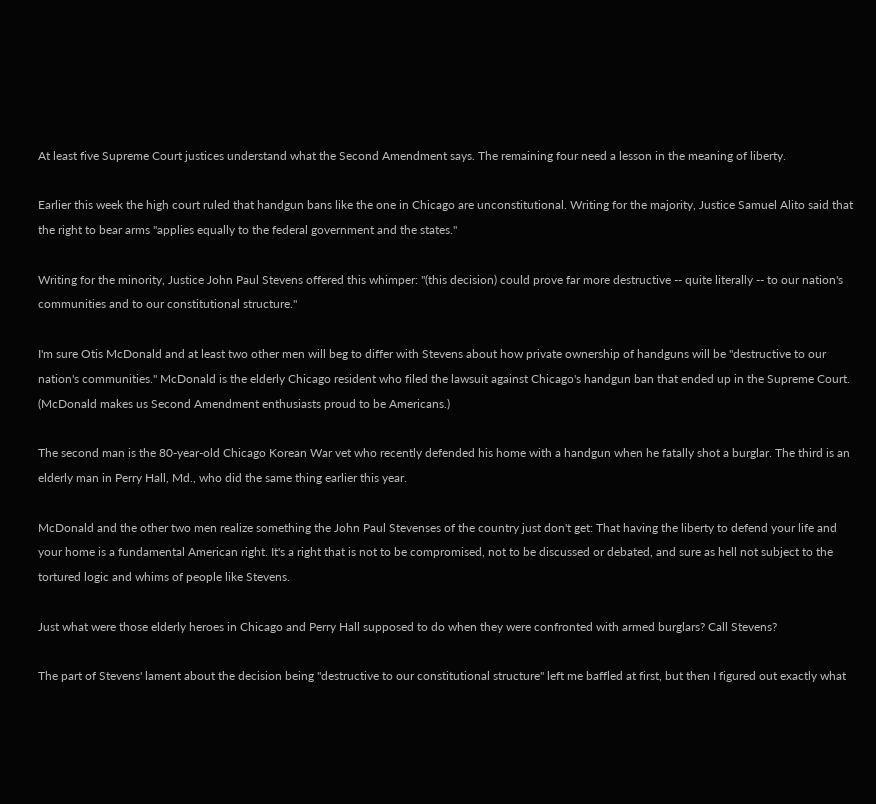At least five Supreme Court justices understand what the Second Amendment says. The remaining four need a lesson in the meaning of liberty.

Earlier this week the high court ruled that handgun bans like the one in Chicago are unconstitutional. Writing for the majority, Justice Samuel Alito said that the right to bear arms "applies equally to the federal government and the states."

Writing for the minority, Justice John Paul Stevens offered this whimper: "(this decision) could prove far more destructive -- quite literally -- to our nation's communities and to our constitutional structure."

I'm sure Otis McDonald and at least two other men will beg to differ with Stevens about how private ownership of handguns will be "destructive to our nation's communities." McDonald is the elderly Chicago resident who filed the lawsuit against Chicago's handgun ban that ended up in the Supreme Court. (McDonald makes us Second Amendment enthusiasts proud to be Americans.)

The second man is the 80-year-old Chicago Korean War vet who recently defended his home with a handgun when he fatally shot a burglar. The third is an elderly man in Perry Hall, Md., who did the same thing earlier this year.

McDonald and the other two men realize something the John Paul Stevenses of the country just don't get: That having the liberty to defend your life and your home is a fundamental American right. It's a right that is not to be compromised, not to be discussed or debated, and sure as hell not subject to the tortured logic and whims of people like Stevens.

Just what were those elderly heroes in Chicago and Perry Hall supposed to do when they were confronted with armed burglars? Call Stevens?

The part of Stevens' lament about the decision being "destructive to our constitutional structure" left me baffled at first, but then I figured out exactly what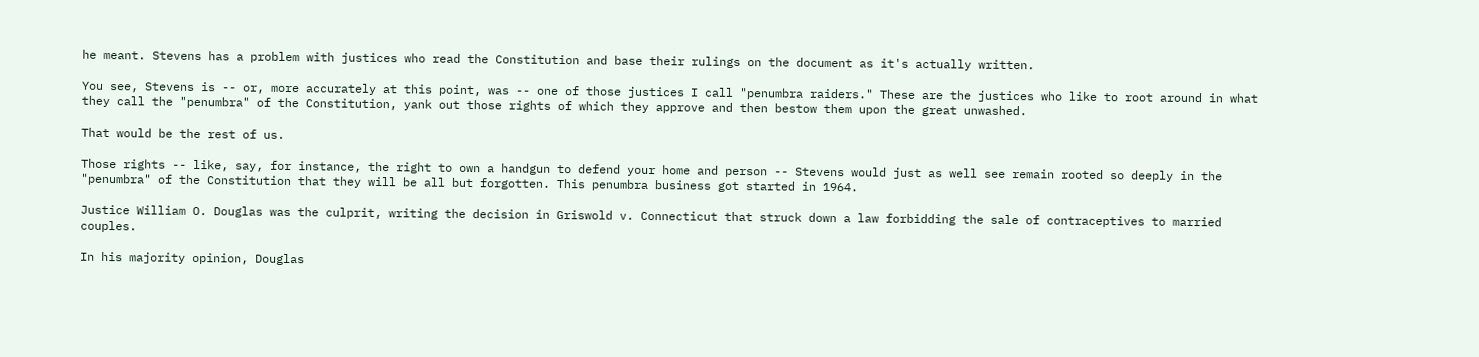he meant. Stevens has a problem with justices who read the Constitution and base their rulings on the document as it's actually written.

You see, Stevens is -- or, more accurately at this point, was -- one of those justices I call "penumbra raiders." These are the justices who like to root around in what they call the "penumbra" of the Constitution, yank out those rights of which they approve and then bestow them upon the great unwashed.

That would be the rest of us.

Those rights -- like, say, for instance, the right to own a handgun to defend your home and person -- Stevens would just as well see remain rooted so deeply in the "penumbra" of the Constitution that they will be all but forgotten. This penumbra business got started in 1964.

Justice William O. Douglas was the culprit, writing the decision in Griswold v. Connecticut that struck down a law forbidding the sale of contraceptives to married couples.

In his majority opinion, Douglas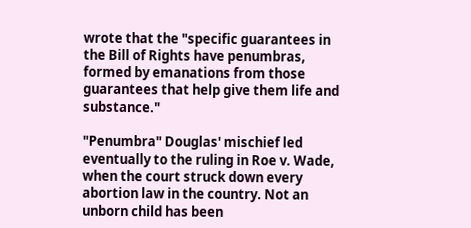wrote that the "specific guarantees in the Bill of Rights have penumbras, formed by emanations from those guarantees that help give them life and substance."

"Penumbra" Douglas' mischief led eventually to the ruling in Roe v. Wade, when the court struck down every abortion law in the country. Not an unborn child has been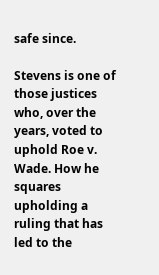safe since.

Stevens is one of those justices who, over the years, voted to uphold Roe v. Wade. How he squares upholding a ruling that has led to the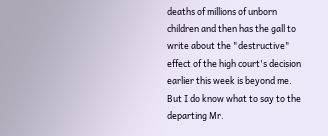deaths of millions of unborn children and then has the gall to write about the "destructive" effect of the high court's decision earlier this week is beyond me. But I do know what to say to the departing Mr.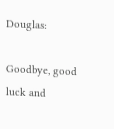Douglas:

Goodbye, good luck and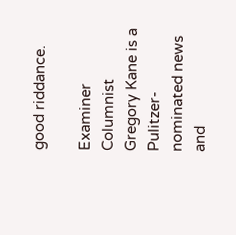good riddance.

Examiner Columnist Gregory Kane is a Pulitzer-nominated news and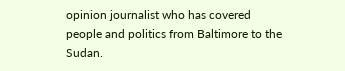opinion journalist who has covered people and politics from Baltimore to the Sudan.